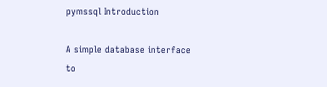pymssql Introduction

A simple database interface to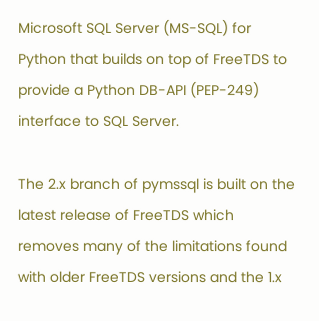Microsoft SQL Server (MS-SQL) for Python that builds on top of FreeTDS to provide a Python DB-API (PEP-249) interface to SQL Server.

The 2.x branch of pymssql is built on the latest release of FreeTDS which removes many of the limitations found with older FreeTDS versions and the 1.x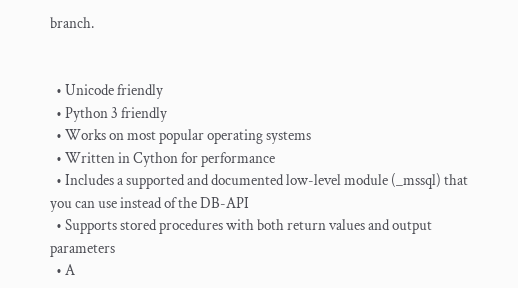branch.


  • Unicode friendly
  • Python 3 friendly
  • Works on most popular operating systems
  • Written in Cython for performance
  • Includes a supported and documented low-level module (_mssql) that you can use instead of the DB-API
  • Supports stored procedures with both return values and output parameters
  • A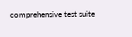comprehensive test suite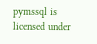pymssql is licensed under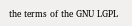the terms of the GNU LGPL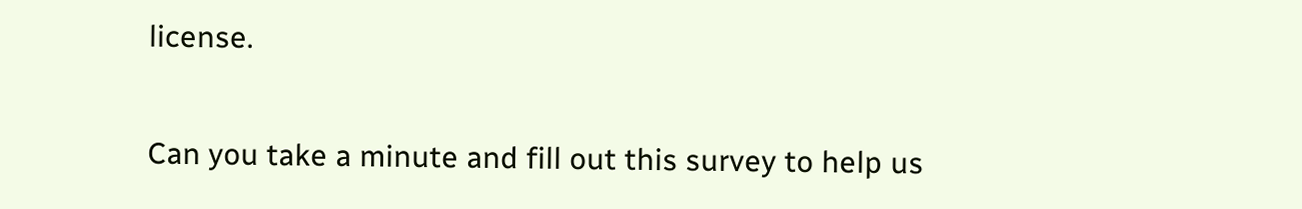license.


Can you take a minute and fill out this survey to help us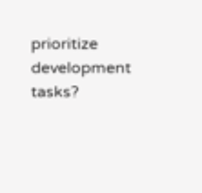prioritize development tasks?